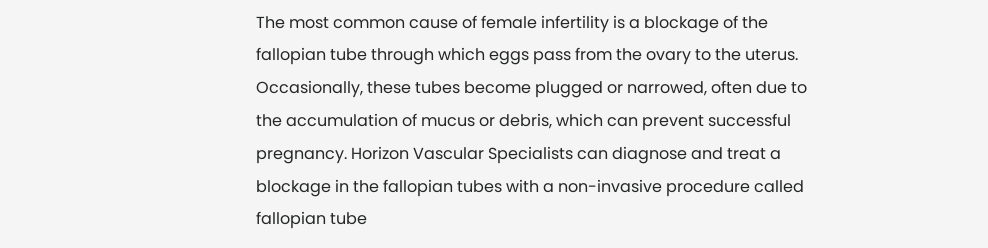The most common cause of female infertility is a blockage of the fallopian tube through which eggs pass from the ovary to the uterus. Occasionally, these tubes become plugged or narrowed, often due to the accumulation of mucus or debris, which can prevent successful pregnancy. Horizon Vascular Specialists can diagnose and treat a blockage in the fallopian tubes with a non-invasive procedure called fallopian tube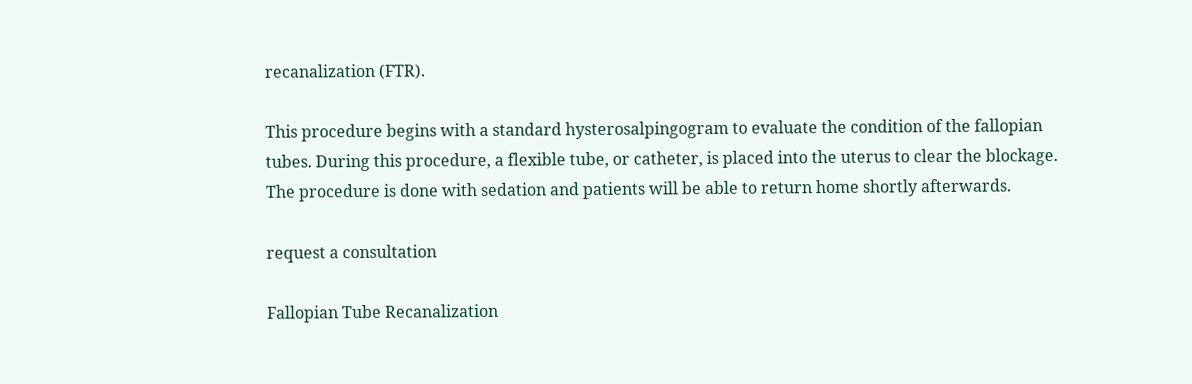recanalization (FTR).

This procedure begins with a standard hysterosalpingogram to evaluate the condition of the fallopian tubes. During this procedure, a flexible tube, or catheter, is placed into the uterus to clear the blockage. The procedure is done with sedation and patients will be able to return home shortly afterwards.

request a consultation

Fallopian Tube Recanalization